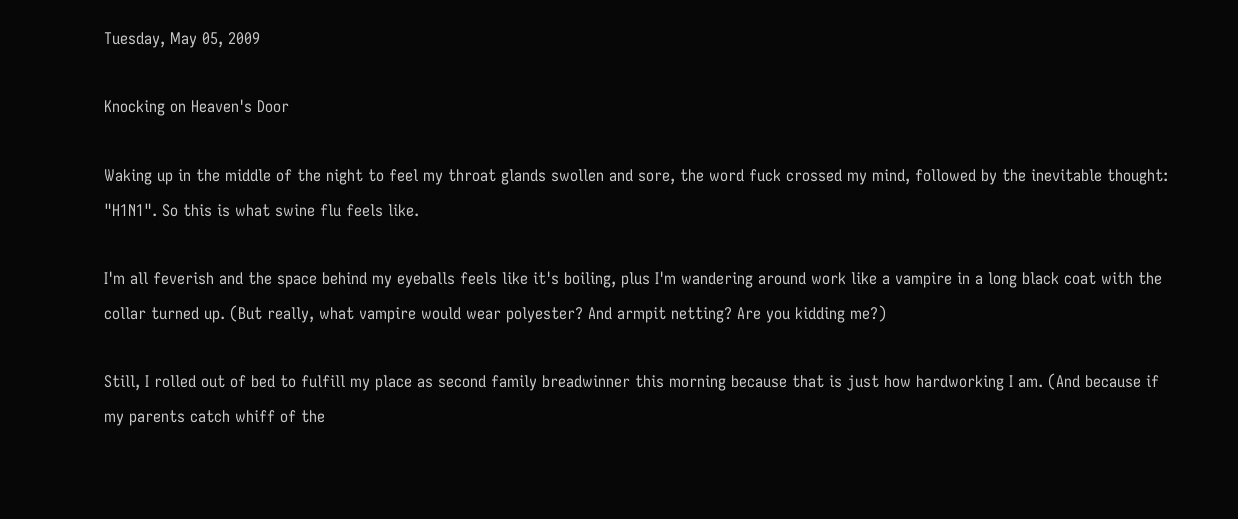Tuesday, May 05, 2009

Knocking on Heaven's Door

Waking up in the middle of the night to feel my throat glands swollen and sore, the word fuck crossed my mind, followed by the inevitable thought: "H1N1". So this is what swine flu feels like.

I'm all feverish and the space behind my eyeballs feels like it's boiling, plus I'm wandering around work like a vampire in a long black coat with the collar turned up. (But really, what vampire would wear polyester? And armpit netting? Are you kidding me?)

Still, I rolled out of bed to fulfill my place as second family breadwinner this morning because that is just how hardworking I am. (And because if my parents catch whiff of the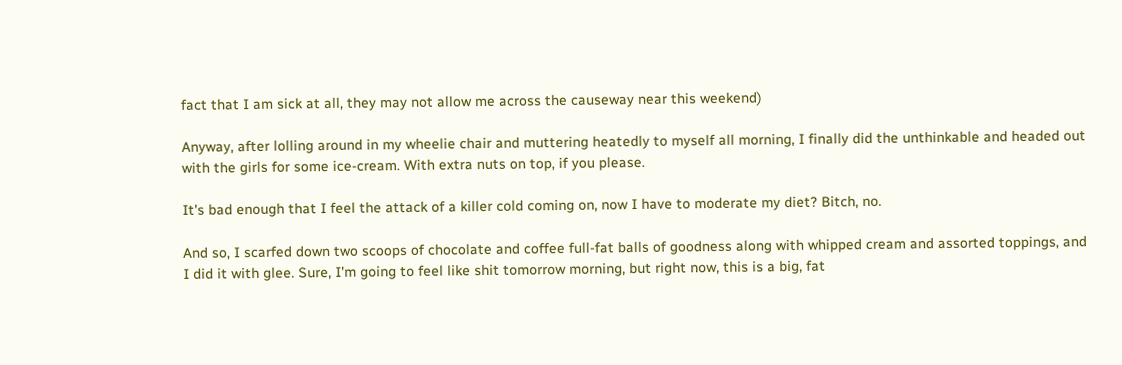fact that I am sick at all, they may not allow me across the causeway near this weekend)

Anyway, after lolling around in my wheelie chair and muttering heatedly to myself all morning, I finally did the unthinkable and headed out with the girls for some ice-cream. With extra nuts on top, if you please.

It's bad enough that I feel the attack of a killer cold coming on, now I have to moderate my diet? Bitch, no.

And so, I scarfed down two scoops of chocolate and coffee full-fat balls of goodness along with whipped cream and assorted toppings, and I did it with glee. Sure, I'm going to feel like shit tomorrow morning, but right now, this is a big, fat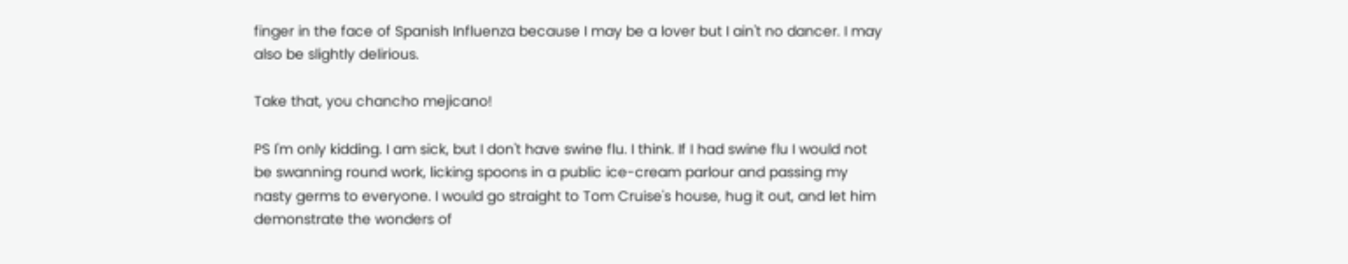finger in the face of Spanish Influenza because I may be a lover but I ain't no dancer. I may also be slightly delirious.

Take that, you chancho mejicano!

PS I'm only kidding. I am sick, but I don't have swine flu. I think. If I had swine flu I would not be swanning round work, licking spoons in a public ice-cream parlour and passing my nasty germs to everyone. I would go straight to Tom Cruise's house, hug it out, and let him demonstrate the wonders of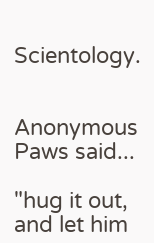Scientology.


Anonymous Paws said...

"hug it out, and let him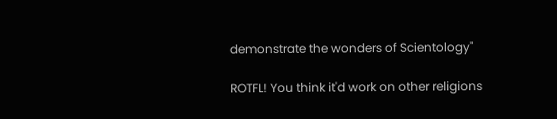demonstrate the wonders of Scientology"

ROTFL! You think it'd work on other religions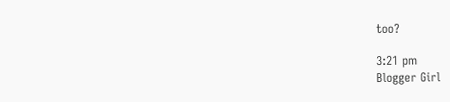too?

3:21 pm
Blogger Girl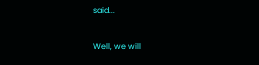said...

Well, we will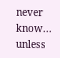never know... unless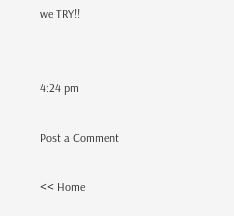we TRY!!


4:24 pm

Post a Comment

<< Home